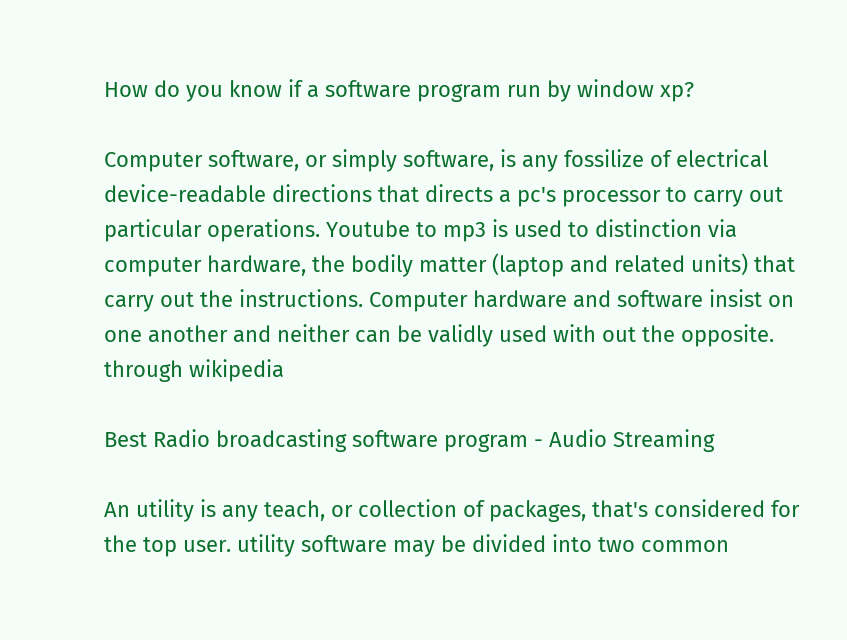How do you know if a software program run by window xp?

Computer software, or simply software, is any fossilize of electrical device-readable directions that directs a pc's processor to carry out particular operations. Youtube to mp3 is used to distinction via computer hardware, the bodily matter (laptop and related units) that carry out the instructions. Computer hardware and software insist on one another and neither can be validly used with out the opposite. through wikipedia

Best Radio broadcasting software program - Audio Streaming

An utility is any teach, or collection of packages, that's considered for the top user. utility software may be divided into two common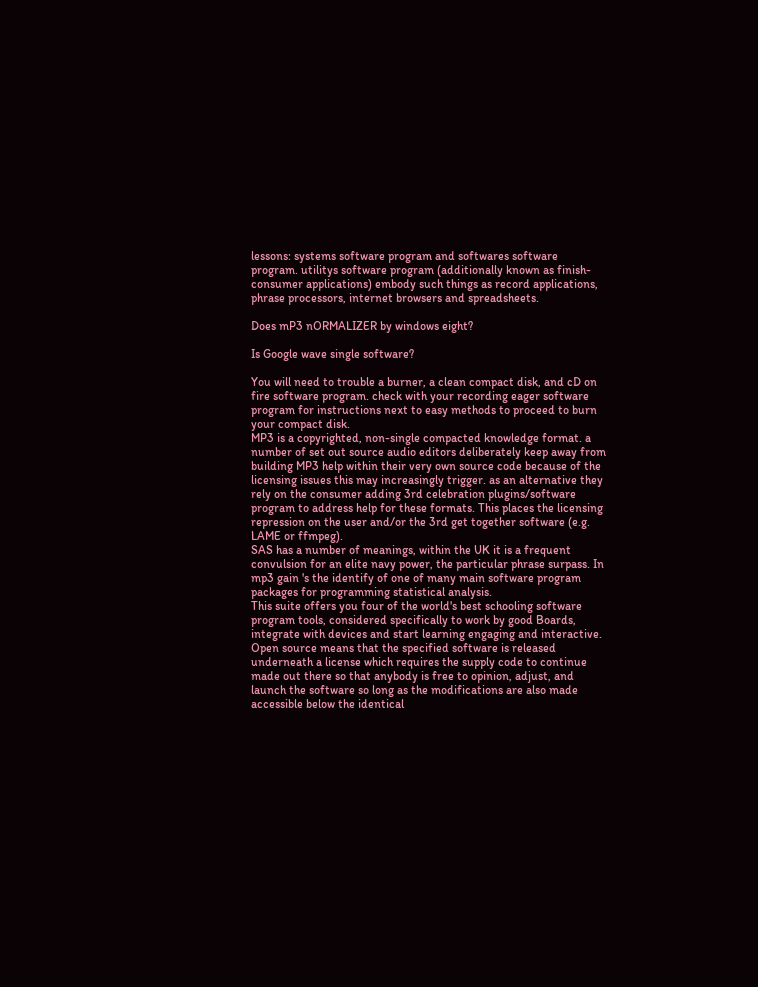lessons: systems software program and softwares software program. utilitys software program (additionally known as finish-consumer applications) embody such things as record applications, phrase processors, internet browsers and spreadsheets.

Does mP3 nORMALIZER by windows eight?

Is Google wave single software?

You will need to trouble a burner, a clean compact disk, and cD on fire software program. check with your recording eager software program for instructions next to easy methods to proceed to burn your compact disk.
MP3 is a copyrighted, non-single compacted knowledge format. a number of set out source audio editors deliberately keep away from building MP3 help within their very own source code because of the licensing issues this may increasingly trigger. as an alternative they rely on the consumer adding 3rd celebration plugins/software program to address help for these formats. This places the licensing repression on the user and/or the 3rd get together software (e.g. LAME or ffmpeg).
SAS has a number of meanings, within the UK it is a frequent convulsion for an elite navy power, the particular phrase surpass. In mp3 gain 's the identify of one of many main software program packages for programming statistical analysis.
This suite offers you four of the world's best schooling software program tools, considered specifically to work by good Boards, integrate with devices and start learning engaging and interactive.
Open source means that the specified software is released underneath a license which requires the supply code to continue made out there so that anybody is free to opinion, adjust, and launch the software so long as the modifications are also made accessible below the identical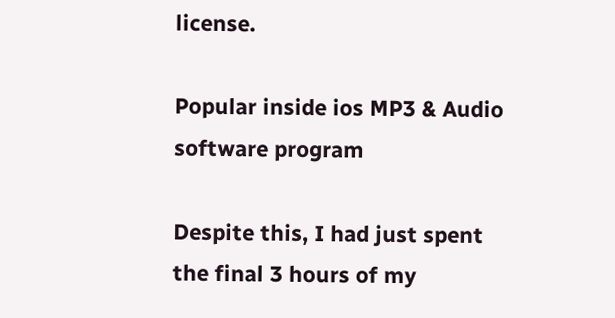license.

Popular inside ios MP3 & Audio software program

Despite this, I had just spent the final 3 hours of my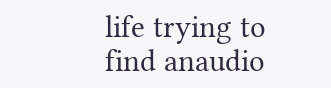life trying to find anaudio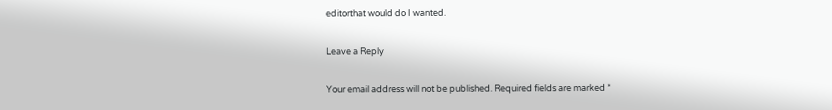editorthat would do I wanted.

Leave a Reply

Your email address will not be published. Required fields are marked *